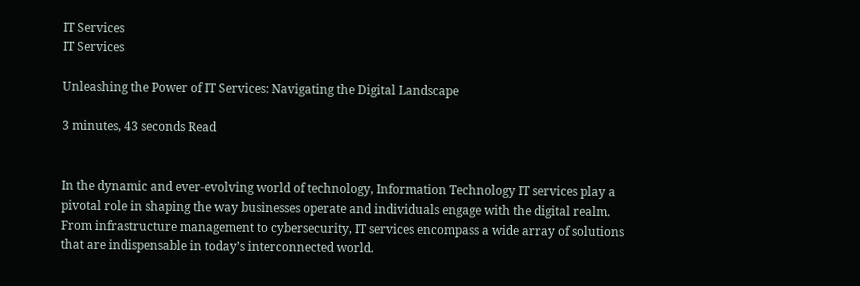IT Services
IT Services

Unleashing the Power of IT Services: Navigating the Digital Landscape

3 minutes, 43 seconds Read


In the dynamic and ever-evolving world of technology, Information Technology IT services play a pivotal role in shaping the way businesses operate and individuals engage with the digital realm. From infrastructure management to cybersecurity, IT services encompass a wide array of solutions that are indispensable in today’s interconnected world.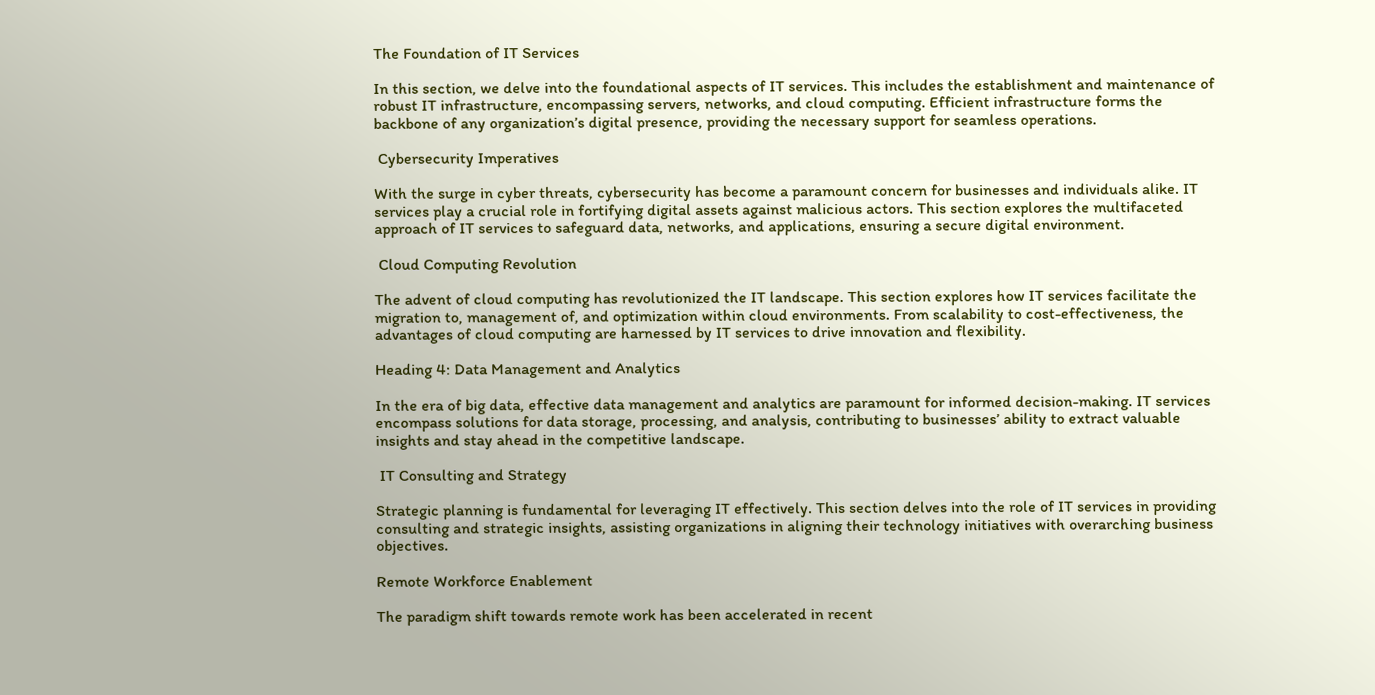The Foundation of IT Services

In this section, we delve into the foundational aspects of IT services. This includes the establishment and maintenance of robust IT infrastructure, encompassing servers, networks, and cloud computing. Efficient infrastructure forms the backbone of any organization’s digital presence, providing the necessary support for seamless operations.

 Cybersecurity Imperatives

With the surge in cyber threats, cybersecurity has become a paramount concern for businesses and individuals alike. IT services play a crucial role in fortifying digital assets against malicious actors. This section explores the multifaceted approach of IT services to safeguard data, networks, and applications, ensuring a secure digital environment.

 Cloud Computing Revolution

The advent of cloud computing has revolutionized the IT landscape. This section explores how IT services facilitate the migration to, management of, and optimization within cloud environments. From scalability to cost-effectiveness, the advantages of cloud computing are harnessed by IT services to drive innovation and flexibility.

Heading 4: Data Management and Analytics

In the era of big data, effective data management and analytics are paramount for informed decision-making. IT services encompass solutions for data storage, processing, and analysis, contributing to businesses’ ability to extract valuable insights and stay ahead in the competitive landscape.

 IT Consulting and Strategy

Strategic planning is fundamental for leveraging IT effectively. This section delves into the role of IT services in providing consulting and strategic insights, assisting organizations in aligning their technology initiatives with overarching business objectives.

Remote Workforce Enablement

The paradigm shift towards remote work has been accelerated in recent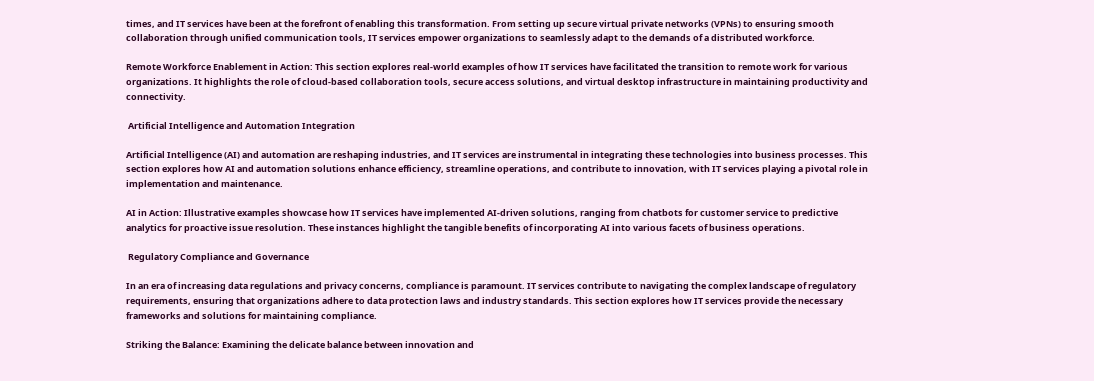times, and IT services have been at the forefront of enabling this transformation. From setting up secure virtual private networks (VPNs) to ensuring smooth collaboration through unified communication tools, IT services empower organizations to seamlessly adapt to the demands of a distributed workforce.

Remote Workforce Enablement in Action: This section explores real-world examples of how IT services have facilitated the transition to remote work for various organizations. It highlights the role of cloud-based collaboration tools, secure access solutions, and virtual desktop infrastructure in maintaining productivity and connectivity.

 Artificial Intelligence and Automation Integration

Artificial Intelligence (AI) and automation are reshaping industries, and IT services are instrumental in integrating these technologies into business processes. This section explores how AI and automation solutions enhance efficiency, streamline operations, and contribute to innovation, with IT services playing a pivotal role in implementation and maintenance.

AI in Action: Illustrative examples showcase how IT services have implemented AI-driven solutions, ranging from chatbots for customer service to predictive analytics for proactive issue resolution. These instances highlight the tangible benefits of incorporating AI into various facets of business operations.

 Regulatory Compliance and Governance

In an era of increasing data regulations and privacy concerns, compliance is paramount. IT services contribute to navigating the complex landscape of regulatory requirements, ensuring that organizations adhere to data protection laws and industry standards. This section explores how IT services provide the necessary frameworks and solutions for maintaining compliance.

Striking the Balance: Examining the delicate balance between innovation and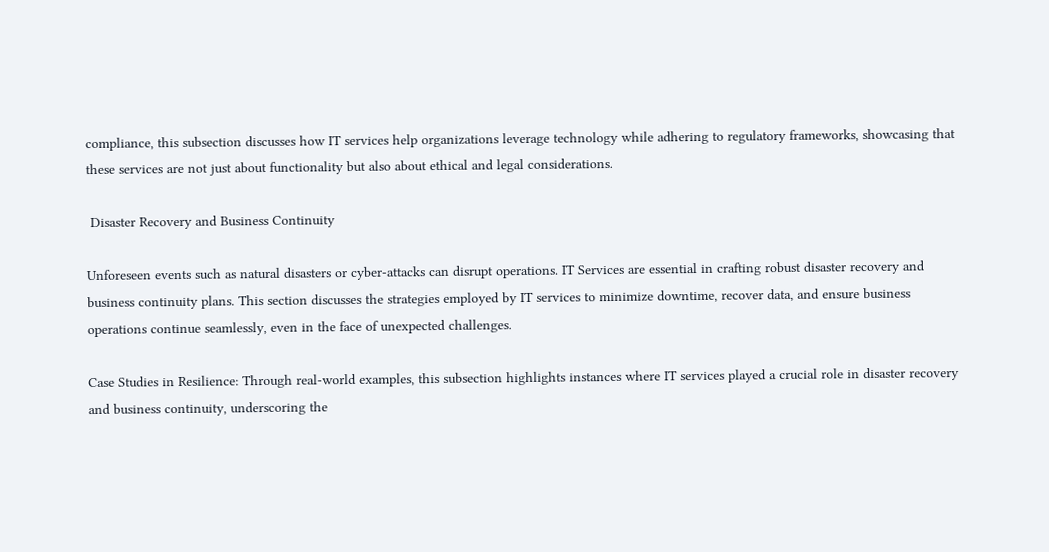compliance, this subsection discusses how IT services help organizations leverage technology while adhering to regulatory frameworks, showcasing that these services are not just about functionality but also about ethical and legal considerations.

 Disaster Recovery and Business Continuity

Unforeseen events such as natural disasters or cyber-attacks can disrupt operations. IT Services are essential in crafting robust disaster recovery and business continuity plans. This section discusses the strategies employed by IT services to minimize downtime, recover data, and ensure business operations continue seamlessly, even in the face of unexpected challenges.

Case Studies in Resilience: Through real-world examples, this subsection highlights instances where IT services played a crucial role in disaster recovery and business continuity, underscoring the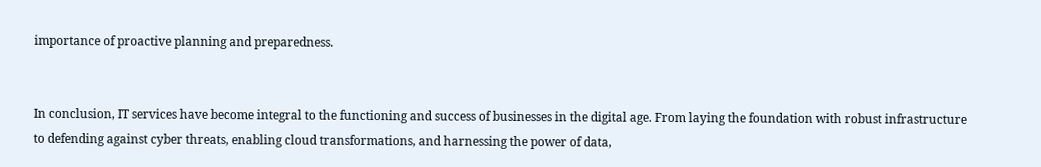importance of proactive planning and preparedness.


In conclusion, IT services have become integral to the functioning and success of businesses in the digital age. From laying the foundation with robust infrastructure to defending against cyber threats, enabling cloud transformations, and harnessing the power of data,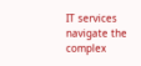IT services navigate the complex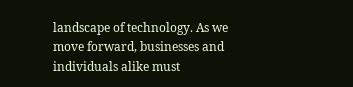landscape of technology. As we move forward, businesses and individuals alike must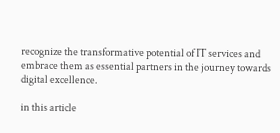recognize the transformative potential of IT services and embrace them as essential partners in the journey towards digital excellence.

in this article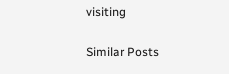visiting

Similar Posts